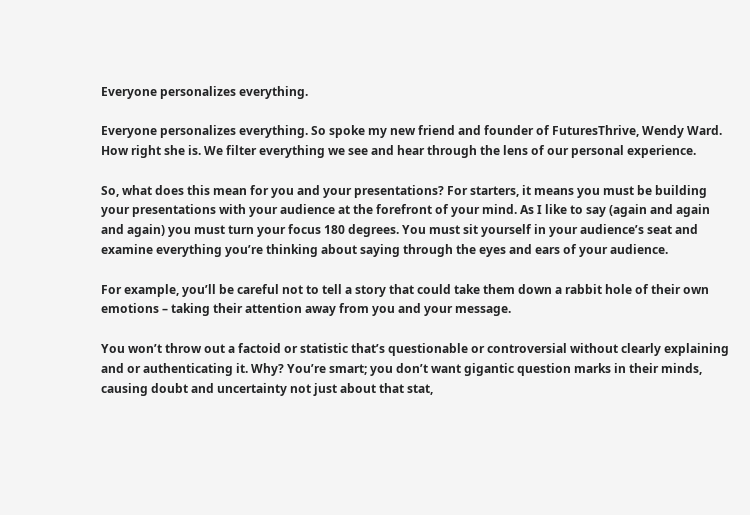Everyone personalizes everything.

Everyone personalizes everything. So spoke my new friend and founder of FuturesThrive, Wendy Ward. How right she is. We filter everything we see and hear through the lens of our personal experience.

So, what does this mean for you and your presentations? For starters, it means you must be building your presentations with your audience at the forefront of your mind. As I like to say (again and again and again) you must turn your focus 180 degrees. You must sit yourself in your audience’s seat and examine everything you’re thinking about saying through the eyes and ears of your audience.

For example, you’ll be careful not to tell a story that could take them down a rabbit hole of their own emotions – taking their attention away from you and your message.

You won’t throw out a factoid or statistic that’s questionable or controversial without clearly explaining and or authenticating it. Why? You’re smart; you don’t want gigantic question marks in their minds, causing doubt and uncertainty not just about that stat,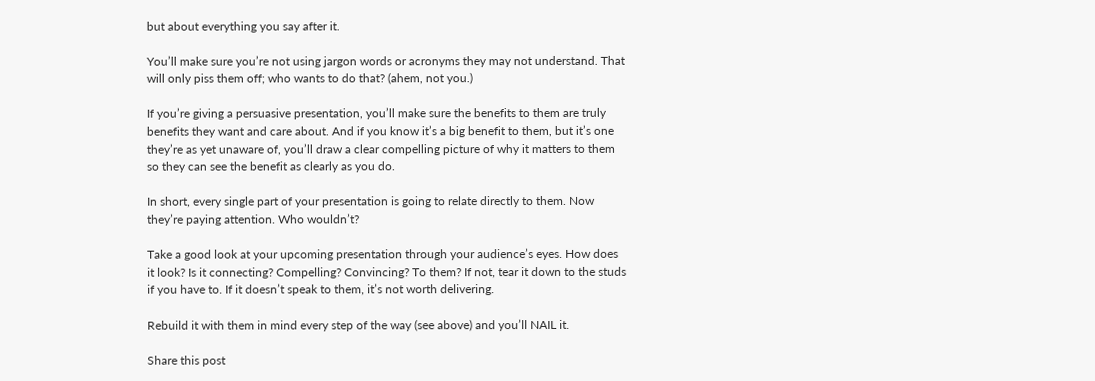but about everything you say after it.

You’ll make sure you’re not using jargon words or acronyms they may not understand. That will only piss them off; who wants to do that? (ahem, not you.)

If you’re giving a persuasive presentation, you’ll make sure the benefits to them are truly benefits they want and care about. And if you know it’s a big benefit to them, but it’s one they’re as yet unaware of, you’ll draw a clear compelling picture of why it matters to them so they can see the benefit as clearly as you do.

In short, every single part of your presentation is going to relate directly to them. Now they’re paying attention. Who wouldn’t?

Take a good look at your upcoming presentation through your audience’s eyes. How does it look? Is it connecting? Compelling? Convincing? To them? If not, tear it down to the studs if you have to. If it doesn’t speak to them, it’s not worth delivering.

Rebuild it with them in mind every step of the way (see above) and you’ll NAIL it.

Share this post